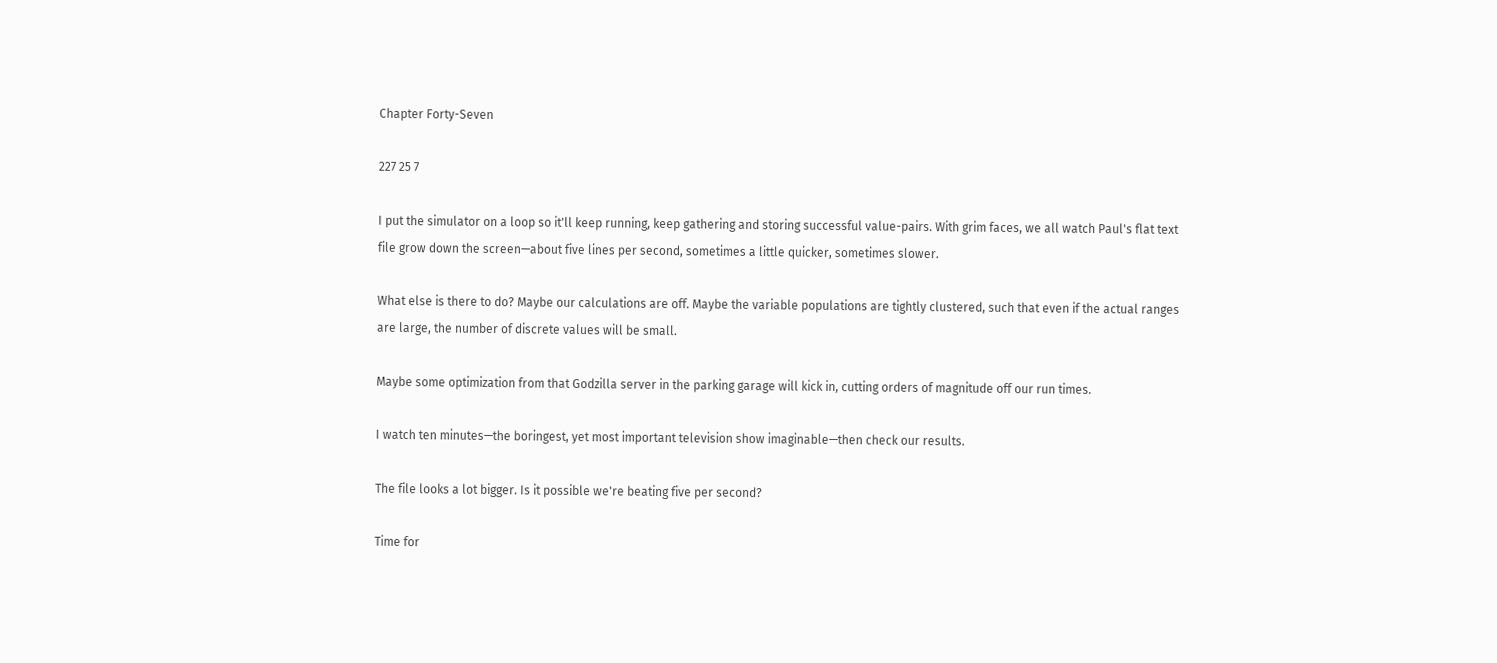Chapter Forty-Seven

227 25 7

I put the simulator on a loop so it'll keep running, keep gathering and storing successful value-pairs. With grim faces, we all watch Paul's flat text file grow down the screen—about five lines per second, sometimes a little quicker, sometimes slower.

What else is there to do? Maybe our calculations are off. Maybe the variable populations are tightly clustered, such that even if the actual ranges are large, the number of discrete values will be small.

Maybe some optimization from that Godzilla server in the parking garage will kick in, cutting orders of magnitude off our run times.

I watch ten minutes—the boringest, yet most important television show imaginable—then check our results.

The file looks a lot bigger. Is it possible we're beating five per second?

Time for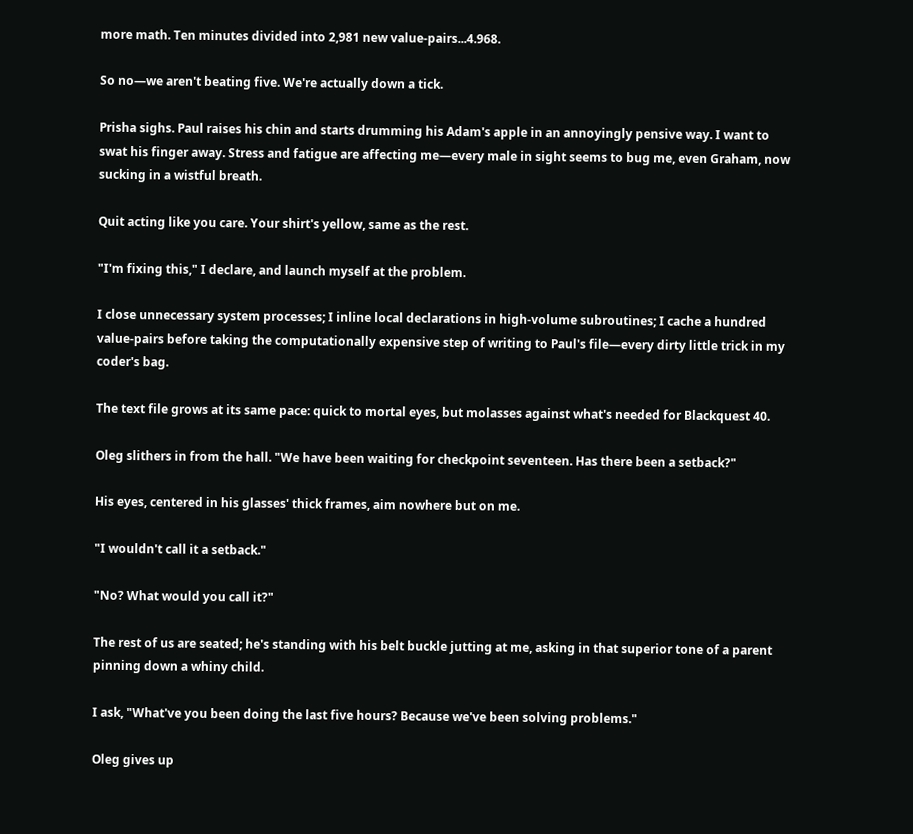more math. Ten minutes divided into 2,981 new value-pairs...4.968.

So no—we aren't beating five. We're actually down a tick.

Prisha sighs. Paul raises his chin and starts drumming his Adam's apple in an annoyingly pensive way. I want to swat his finger away. Stress and fatigue are affecting me—every male in sight seems to bug me, even Graham, now sucking in a wistful breath.

Quit acting like you care. Your shirt's yellow, same as the rest.

"I'm fixing this," I declare, and launch myself at the problem.

I close unnecessary system processes; I inline local declarations in high-volume subroutines; I cache a hundred value-pairs before taking the computationally expensive step of writing to Paul's file—every dirty little trick in my coder's bag.

The text file grows at its same pace: quick to mortal eyes, but molasses against what's needed for Blackquest 40.

Oleg slithers in from the hall. "We have been waiting for checkpoint seventeen. Has there been a setback?"

His eyes, centered in his glasses' thick frames, aim nowhere but on me.

"I wouldn't call it a setback."

"No? What would you call it?"

The rest of us are seated; he's standing with his belt buckle jutting at me, asking in that superior tone of a parent pinning down a whiny child.

I ask, "What've you been doing the last five hours? Because we've been solving problems."

Oleg gives up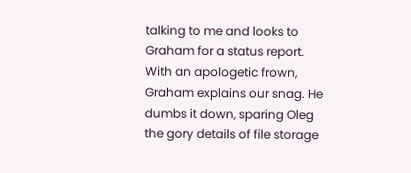talking to me and looks to Graham for a status report. With an apologetic frown, Graham explains our snag. He dumbs it down, sparing Oleg the gory details of file storage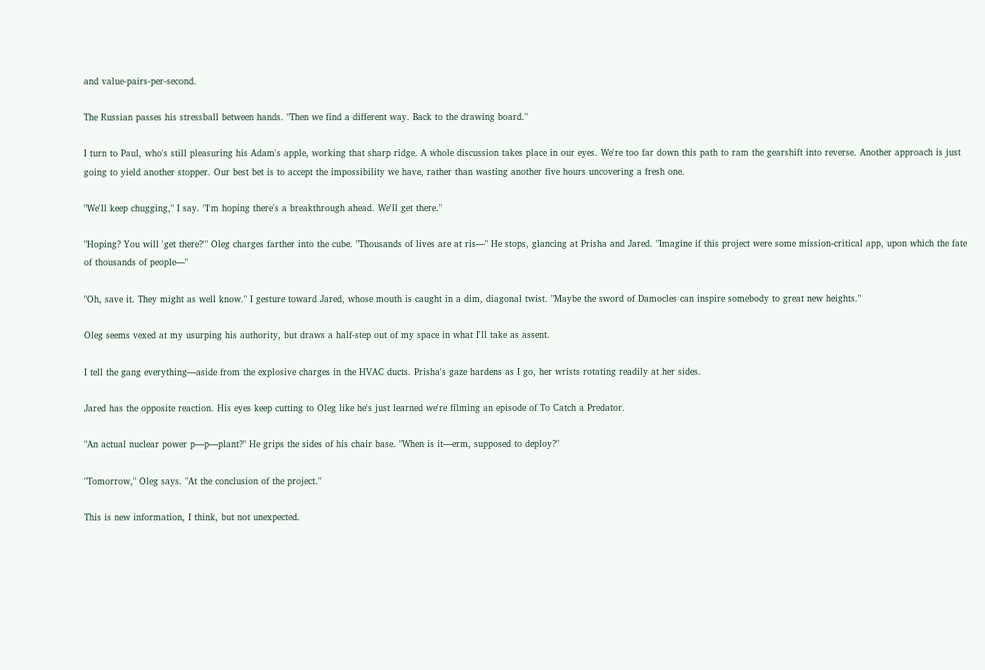and value-pairs-per-second.

The Russian passes his stressball between hands. "Then we find a different way. Back to the drawing board."

I turn to Paul, who's still pleasuring his Adam's apple, working that sharp ridge. A whole discussion takes place in our eyes. We're too far down this path to ram the gearshift into reverse. Another approach is just going to yield another stopper. Our best bet is to accept the impossibility we have, rather than wasting another five hours uncovering a fresh one.

"We'll keep chugging," I say. "I'm hoping there's a breakthrough ahead. We'll get there."

"Hoping? You will 'get there?'" Oleg charges farther into the cube. "Thousands of lives are at ris—" He stops, glancing at Prisha and Jared. "Imagine if this project were some mission-critical app, upon which the fate of thousands of people—"

"Oh, save it. They might as well know." I gesture toward Jared, whose mouth is caught in a dim, diagonal twist. "Maybe the sword of Damocles can inspire somebody to great new heights."

Oleg seems vexed at my usurping his authority, but draws a half-step out of my space in what I'll take as assent.

I tell the gang everything—aside from the explosive charges in the HVAC ducts. Prisha's gaze hardens as I go, her wrists rotating readily at her sides.

Jared has the opposite reaction. His eyes keep cutting to Oleg like he's just learned we're filming an episode of To Catch a Predator.

"An actual nuclear power p—p—plant?" He grips the sides of his chair base. "When is it—erm, supposed to deploy?"

"Tomorrow," Oleg says. "At the conclusion of the project."

This is new information, I think, but not unexpected.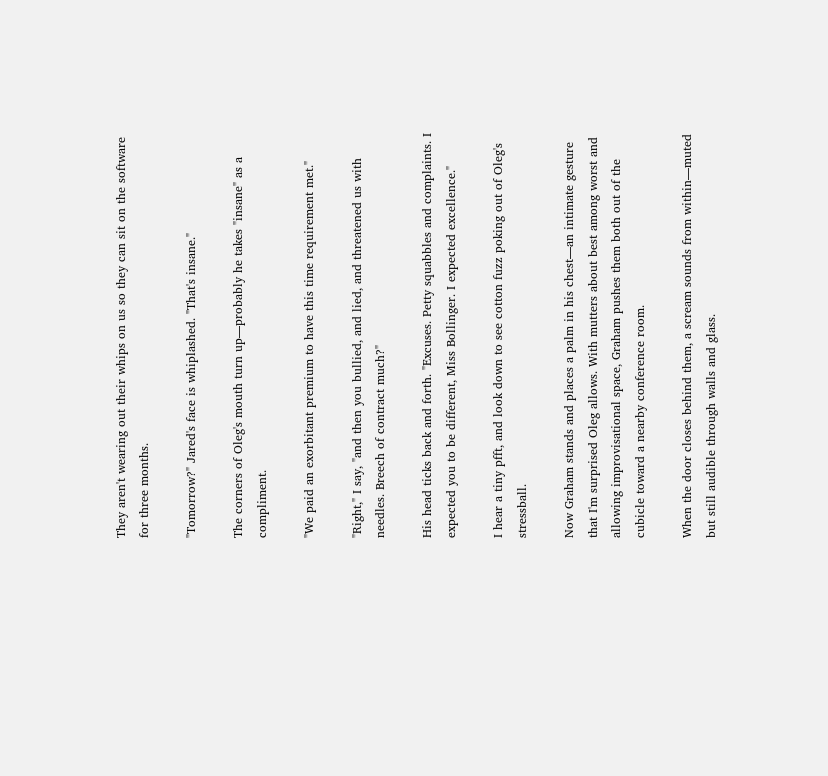They aren't wearing out their whips on us so they can sit on the software for three months.

"Tomorrow?" Jared's face is whiplashed. "That's insane."

The corners of Oleg's mouth turn up—probably he takes "insane" as a compliment.

"We paid an exorbitant premium to have this time requirement met."

"Right," I say, "and then you bullied, and lied, and threatened us with needles. Breech of contract much?"

His head ticks back and forth. "Excuses. Petty squabbles and complaints. I expected you to be different, Miss Bollinger. I expected excellence."

I hear a tiny pfft, and look down to see cotton fuzz poking out of Oleg's stressball.

Now Graham stands and places a palm in his chest—an intimate gesture that I'm surprised Oleg allows. With mutters about best among worst and allowing improvisational space, Graham pushes them both out of the cubicle toward a nearby conference room.

When the door closes behind them, a scream sounds from within—muted but still audible through walls and glass.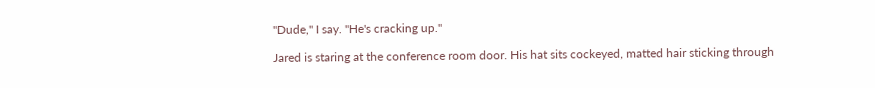"Dude," I say. "He's cracking up."

Jared is staring at the conference room door. His hat sits cockeyed, matted hair sticking through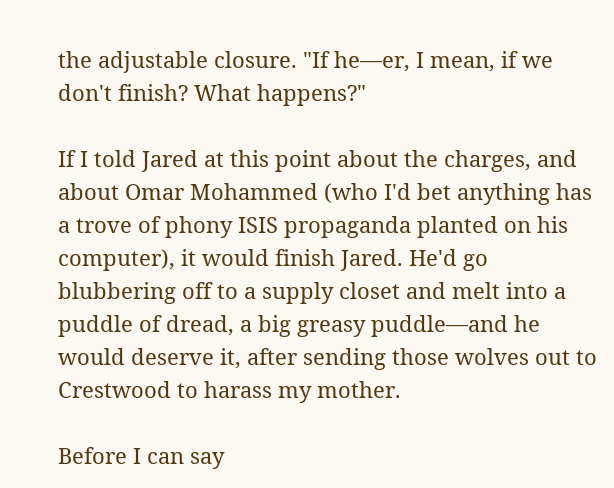the adjustable closure. "If he—er, I mean, if we don't finish? What happens?"

If I told Jared at this point about the charges, and about Omar Mohammed (who I'd bet anything has a trove of phony ISIS propaganda planted on his computer), it would finish Jared. He'd go blubbering off to a supply closet and melt into a puddle of dread, a big greasy puddle—and he would deserve it, after sending those wolves out to Crestwood to harass my mother.

Before I can say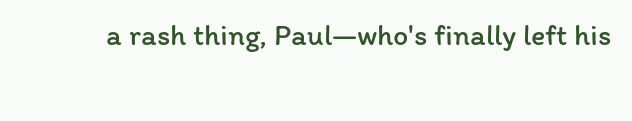a rash thing, Paul—who's finally left his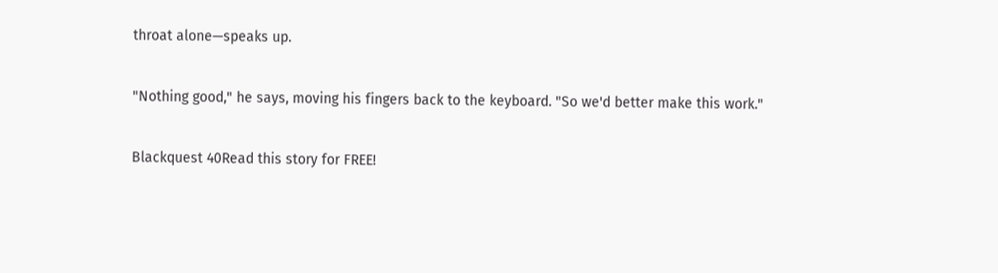throat alone—speaks up.

"Nothing good," he says, moving his fingers back to the keyboard. "So we'd better make this work."

Blackquest 40Read this story for FREE!